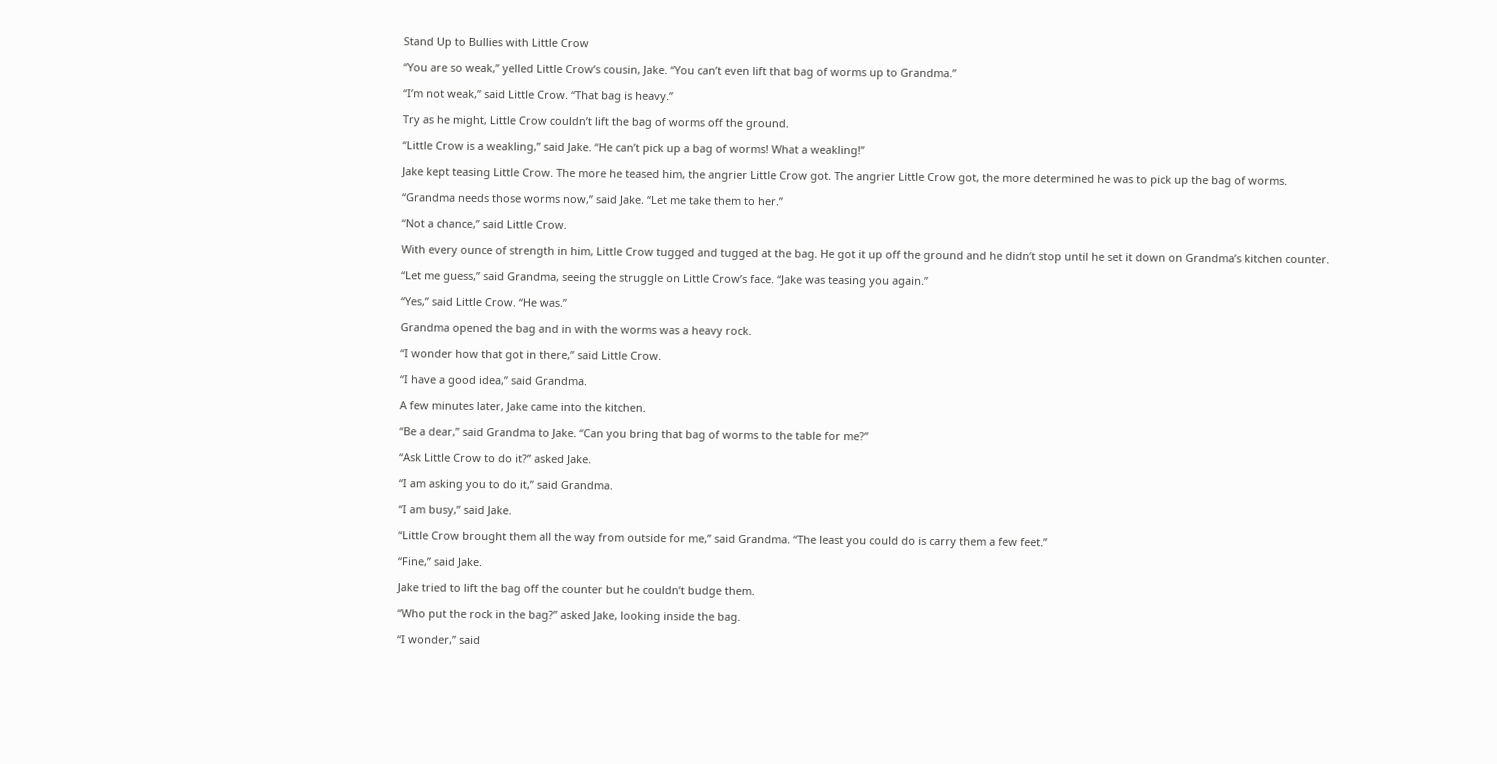Stand Up to Bullies with Little Crow

“You are so weak,” yelled Little Crow’s cousin, Jake. “You can’t even lift that bag of worms up to Grandma.”

“I’m not weak,” said Little Crow. “That bag is heavy.”

Try as he might, Little Crow couldn’t lift the bag of worms off the ground.

“Little Crow is a weakling,” said Jake. “He can’t pick up a bag of worms! What a weakling!”

Jake kept teasing Little Crow. The more he teased him, the angrier Little Crow got. The angrier Little Crow got, the more determined he was to pick up the bag of worms.

“Grandma needs those worms now,” said Jake. “Let me take them to her.”

“Not a chance,” said Little Crow.

With every ounce of strength in him, Little Crow tugged and tugged at the bag. He got it up off the ground and he didn’t stop until he set it down on Grandma’s kitchen counter.

“Let me guess,” said Grandma, seeing the struggle on Little Crow’s face. “Jake was teasing you again.”

“Yes,” said Little Crow. “He was.”

Grandma opened the bag and in with the worms was a heavy rock.

“I wonder how that got in there,” said Little Crow.

“I have a good idea,” said Grandma.

A few minutes later, Jake came into the kitchen.

“Be a dear,” said Grandma to Jake. “Can you bring that bag of worms to the table for me?”

“Ask Little Crow to do it?” asked Jake.

“I am asking you to do it,” said Grandma.

“I am busy,” said Jake.

“Little Crow brought them all the way from outside for me,” said Grandma. “The least you could do is carry them a few feet.”

“Fine,” said Jake.

Jake tried to lift the bag off the counter but he couldn’t budge them.

“Who put the rock in the bag?” asked Jake, looking inside the bag.

“I wonder,” said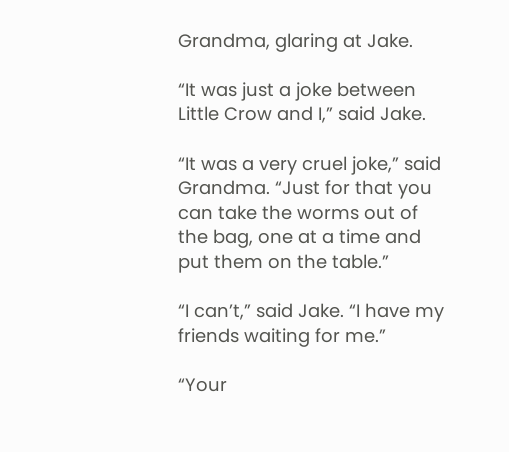Grandma, glaring at Jake.

“It was just a joke between Little Crow and I,” said Jake.

“It was a very cruel joke,” said Grandma. “Just for that you can take the worms out of the bag, one at a time and put them on the table.”

“I can’t,” said Jake. “I have my friends waiting for me.”

“Your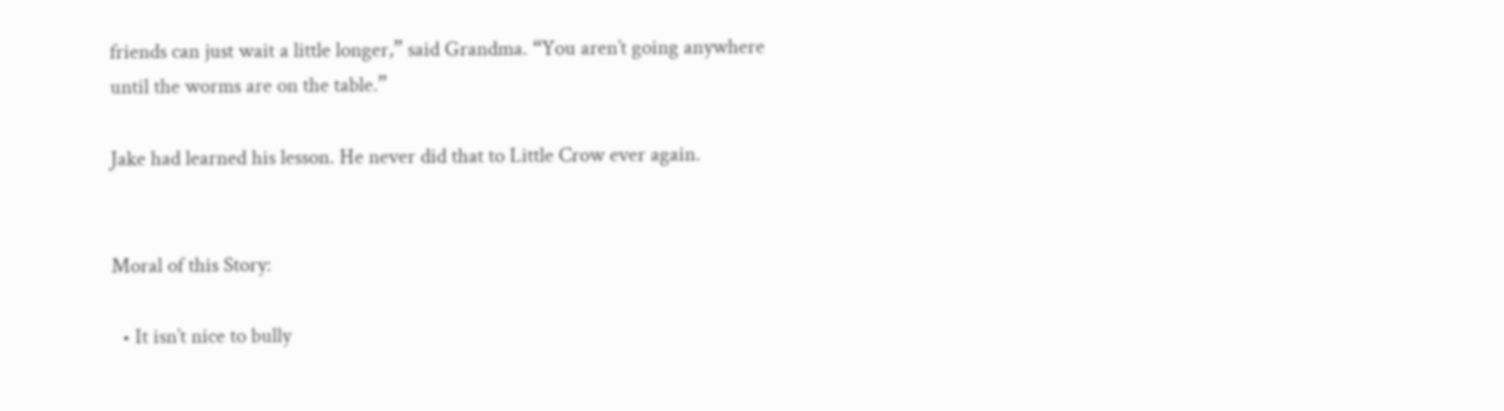friends can just wait a little longer,” said Grandma. “You aren’t going anywhere until the worms are on the table.”

Jake had learned his lesson. He never did that to Little Crow ever again.


Moral of this Story:

  • It isn’t nice to bully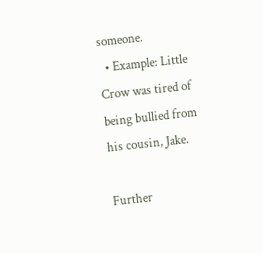someone.
  • Example: Little Crow was tired of being bullied from his cousin, Jake.

Further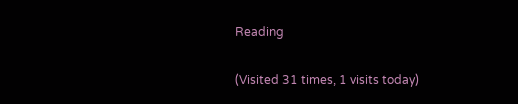Reading

(Visited 31 times, 1 visits today)